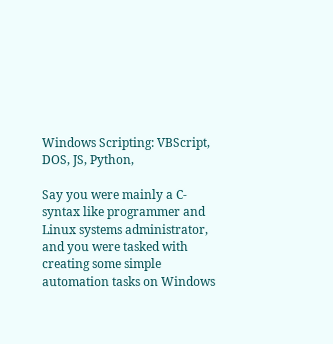Windows Scripting: VBScript, DOS, JS, Python,

Say you were mainly a C-syntax like programmer and Linux systems administrator, and you were tasked with creating some simple automation tasks on Windows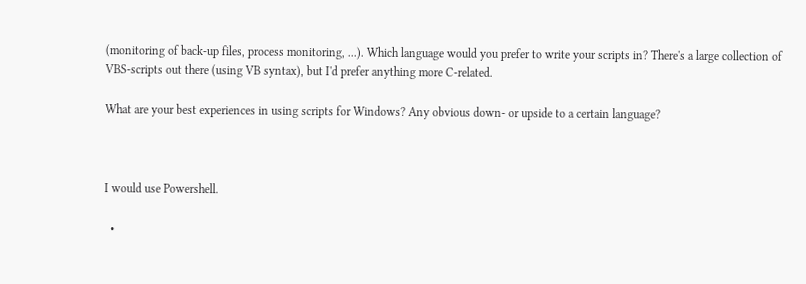(monitoring of back-up files, process monitoring, ...). Which language would you prefer to write your scripts in? There's a large collection of VBS-scripts out there (using VB syntax), but I'd prefer anything more C-related.

What are your best experiences in using scripts for Windows? Any obvious down- or upside to a certain language?



I would use Powershell.

  •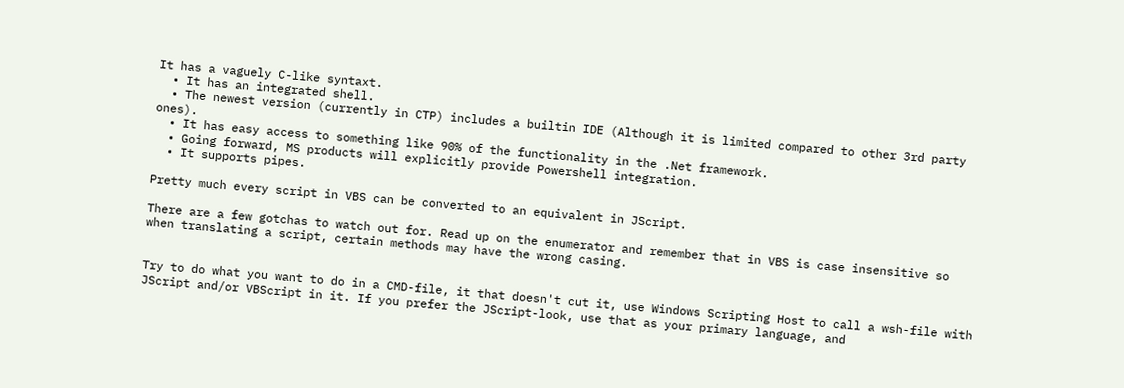It has a vaguely C-like syntaxt.
  • It has an integrated shell.
  • The newest version (currently in CTP) includes a builtin IDE (Although it is limited compared to other 3rd party ones).
  • It has easy access to something like 90% of the functionality in the .Net framework.
  • Going forward, MS products will explicitly provide Powershell integration.
  • It supports pipes.

Pretty much every script in VBS can be converted to an equivalent in JScript.

There are a few gotchas to watch out for. Read up on the enumerator and remember that in VBS is case insensitive so when translating a script, certain methods may have the wrong casing.


Try to do what you want to do in a CMD-file, it that doesn't cut it, use Windows Scripting Host to call a wsh-file with JScript and/or VBScript in it. If you prefer the JScript-look, use that as your primary language, and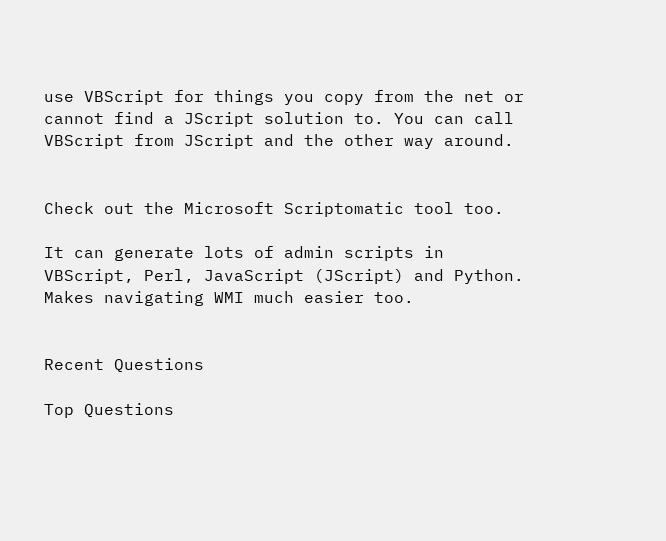use VBScript for things you copy from the net or cannot find a JScript solution to. You can call VBScript from JScript and the other way around.


Check out the Microsoft Scriptomatic tool too.

It can generate lots of admin scripts in VBScript, Perl, JavaScript (JScript) and Python. Makes navigating WMI much easier too.


Recent Questions

Top Questions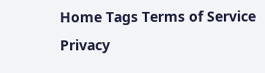Home Tags Terms of Service Privacy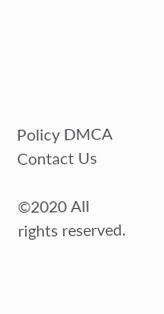Policy DMCA Contact Us

©2020 All rights reserved.